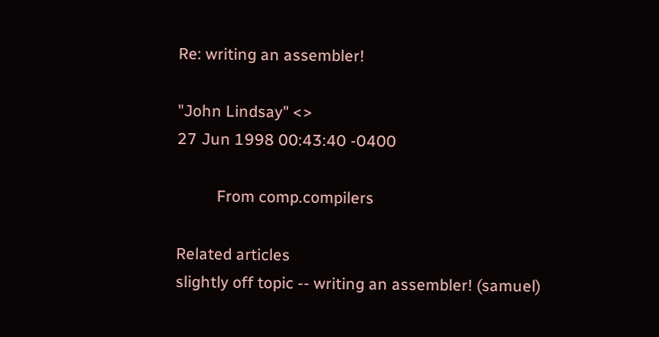Re: writing an assembler!

"John Lindsay" <>
27 Jun 1998 00:43:40 -0400

          From comp.compilers

Related articles
slightly off topic -- writing an assembler! (samuel)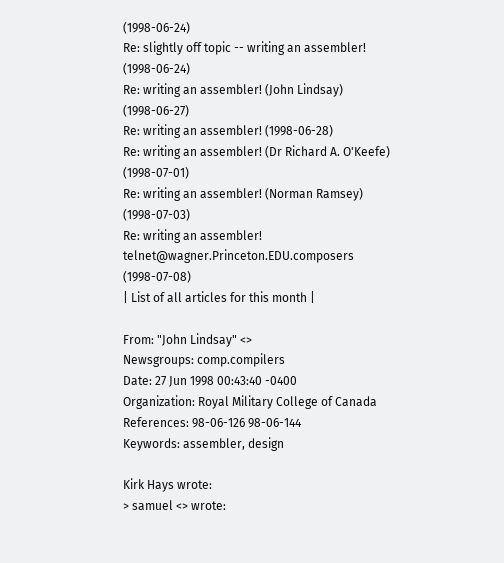(1998-06-24)
Re: slightly off topic -- writing an assembler! (1998-06-24)
Re: writing an assembler! (John Lindsay) (1998-06-27)
Re: writing an assembler! (1998-06-28)
Re: writing an assembler! (Dr Richard A. O'Keefe) (1998-07-01)
Re: writing an assembler! (Norman Ramsey) (1998-07-03)
Re: writing an assembler! telnet@wagner.Princeton.EDU.composers (1998-07-08)
| List of all articles for this month |

From: "John Lindsay" <>
Newsgroups: comp.compilers
Date: 27 Jun 1998 00:43:40 -0400
Organization: Royal Military College of Canada
References: 98-06-126 98-06-144
Keywords: assembler, design

Kirk Hays wrote:
> samuel <> wrote: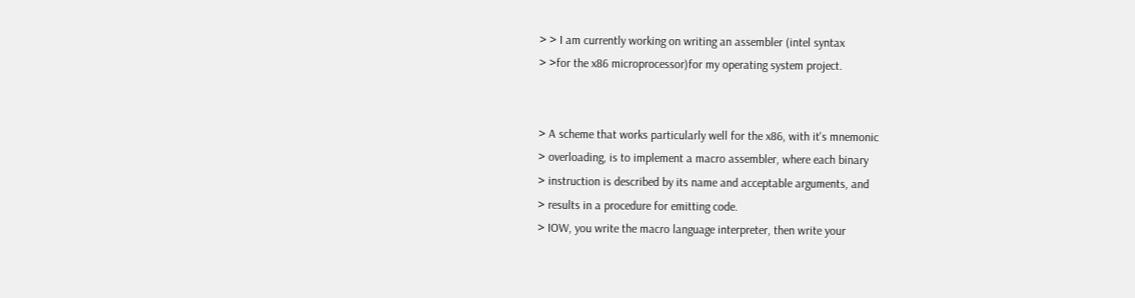> > I am currently working on writing an assembler (intel syntax
> >for the x86 microprocessor)for my operating system project.


> A scheme that works particularly well for the x86, with it's mnemonic
> overloading, is to implement a macro assembler, where each binary
> instruction is described by its name and acceptable arguments, and
> results in a procedure for emitting code.
> IOW, you write the macro language interpreter, then write your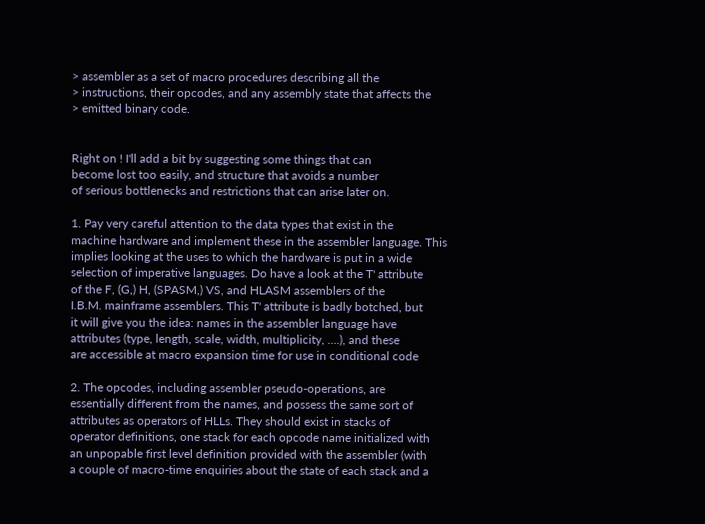> assembler as a set of macro procedures describing all the
> instructions, their opcodes, and any assembly state that affects the
> emitted binary code.


Right on ! I'll add a bit by suggesting some things that can
become lost too easily, and structure that avoids a number
of serious bottlenecks and restrictions that can arise later on.

1. Pay very careful attention to the data types that exist in the
machine hardware and implement these in the assembler language. This
implies looking at the uses to which the hardware is put in a wide
selection of imperative languages. Do have a look at the T' attribute
of the F, (G,) H, (SPASM,) VS, and HLASM assemblers of the
I.B.M. mainframe assemblers. This T' attribute is badly botched, but
it will give you the idea: names in the assembler language have
attributes (type, length, scale, width, multiplicity, ....), and these
are accessible at macro expansion time for use in conditional code

2. The opcodes, including assembler pseudo-operations, are
essentially different from the names, and possess the same sort of
attributes as operators of HLLs. They should exist in stacks of
operator definitions, one stack for each opcode name initialized with
an unpopable first level definition provided with the assembler (with
a couple of macro-time enquiries about the state of each stack and a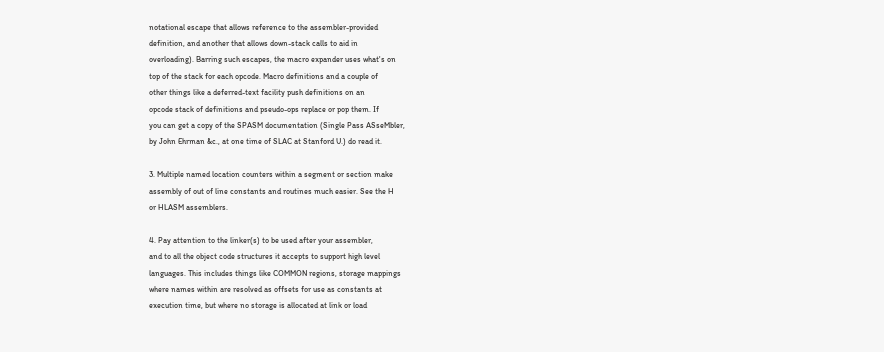notational escape that allows reference to the assembler-provided
definition, and another that allows down-stack calls to aid in
overloading). Barring such escapes, the macro expander uses what's on
top of the stack for each opcode. Macro definitions and a couple of
other things like a deferred-text facility push definitions on an
opcode stack of definitions and pseudo-ops replace or pop them. If
you can get a copy of the SPASM documentation (Single Pass ASseMbler,
by John Ehrman &c., at one time of SLAC at Stanford U.) do read it.

3. Multiple named location counters within a segment or section make
assembly of out of line constants and routines much easier. See the H
or HLASM assemblers.

4. Pay attention to the linker(s) to be used after your assembler,
and to all the object code structures it accepts to support high level
languages. This includes things like COMMON regions, storage mappings
where names within are resolved as offsets for use as constants at
execution time, but where no storage is allocated at link or load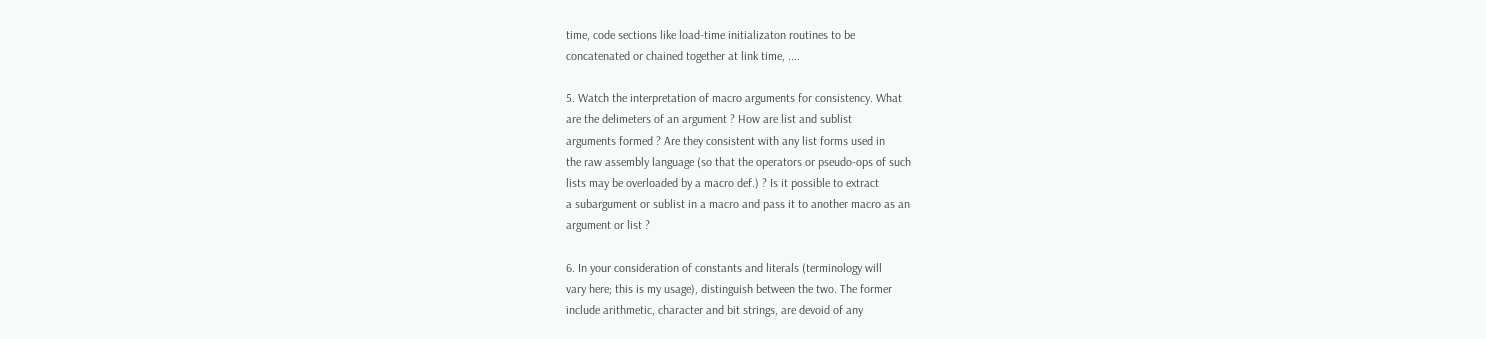time, code sections like load-time initializaton routines to be
concatenated or chained together at link time, ....

5. Watch the interpretation of macro arguments for consistency. What
are the delimeters of an argument ? How are list and sublist
arguments formed ? Are they consistent with any list forms used in
the raw assembly language (so that the operators or pseudo-ops of such
lists may be overloaded by a macro def.) ? Is it possible to extract
a subargument or sublist in a macro and pass it to another macro as an
argument or list ?

6. In your consideration of constants and literals (terminology will
vary here; this is my usage), distinguish between the two. The former
include arithmetic, character and bit strings, are devoid of any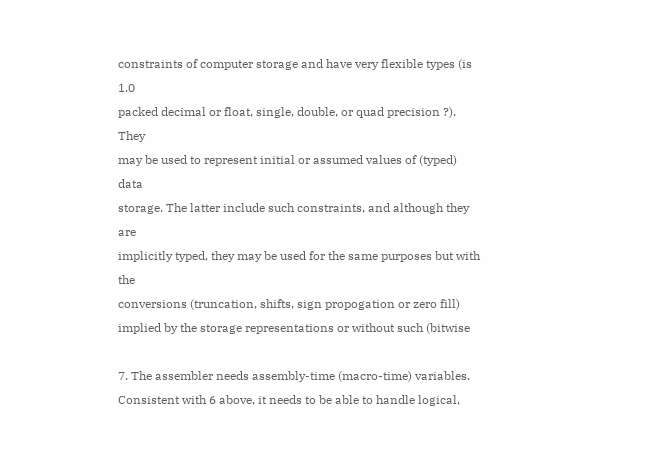constraints of computer storage and have very flexible types (is 1.0
packed decimal or float, single, double, or quad precision ?). They
may be used to represent initial or assumed values of (typed) data
storage. The latter include such constraints, and although they are
implicitly typed, they may be used for the same purposes but with the
conversions (truncation, shifts, sign propogation or zero fill)
implied by the storage representations or without such (bitwise

7. The assembler needs assembly-time (macro-time) variables.
Consistent with 6 above, it needs to be able to handle logical,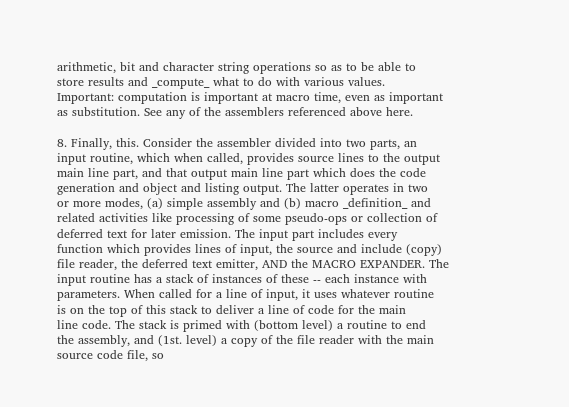arithmetic, bit and character string operations so as to be able to
store results and _compute_ what to do with various values.
Important: computation is important at macro time, even as important
as substitution. See any of the assemblers referenced above here.

8. Finally, this. Consider the assembler divided into two parts, an
input routine, which when called, provides source lines to the output
main line part, and that output main line part which does the code
generation and object and listing output. The latter operates in two
or more modes, (a) simple assembly and (b) macro _definition_ and
related activities like processing of some pseudo-ops or collection of
deferred text for later emission. The input part includes every
function which provides lines of input, the source and include (copy)
file reader, the deferred text emitter, AND the MACRO EXPANDER. The
input routine has a stack of instances of these -- each instance with
parameters. When called for a line of input, it uses whatever routine
is on the top of this stack to deliver a line of code for the main
line code. The stack is primed with (bottom level) a routine to end
the assembly, and (1st. level) a copy of the file reader with the main
source code file, so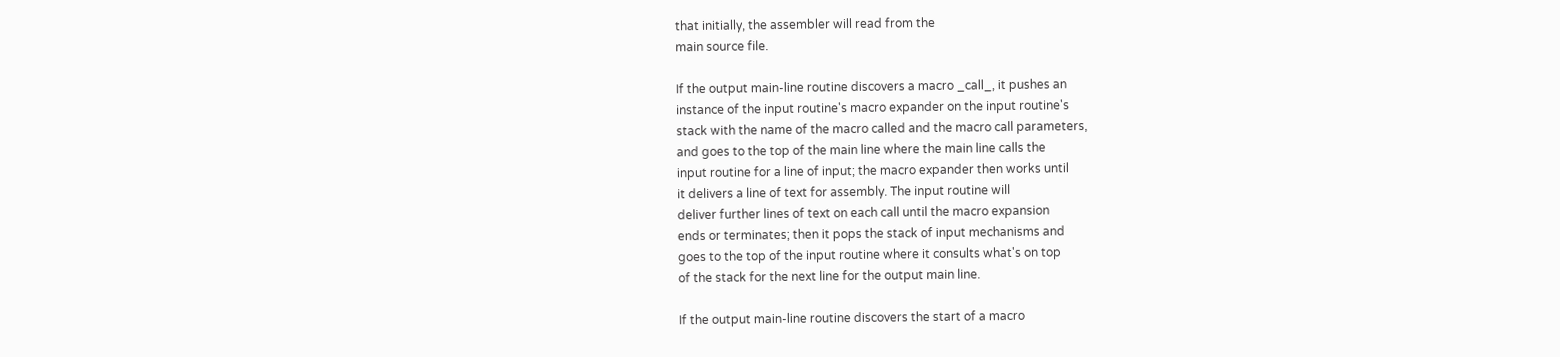that initially, the assembler will read from the
main source file.

If the output main-line routine discovers a macro _call_, it pushes an
instance of the input routine's macro expander on the input routine's
stack with the name of the macro called and the macro call parameters,
and goes to the top of the main line where the main line calls the
input routine for a line of input; the macro expander then works until
it delivers a line of text for assembly. The input routine will
deliver further lines of text on each call until the macro expansion
ends or terminates; then it pops the stack of input mechanisms and
goes to the top of the input routine where it consults what's on top
of the stack for the next line for the output main line.

If the output main-line routine discovers the start of a macro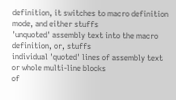definition, it switches to macro definition mode, and either stuffs
'unquoted' assembly text into the macro definition, or, stuffs
individual 'quoted' lines of assembly text or whole multi-line blocks
of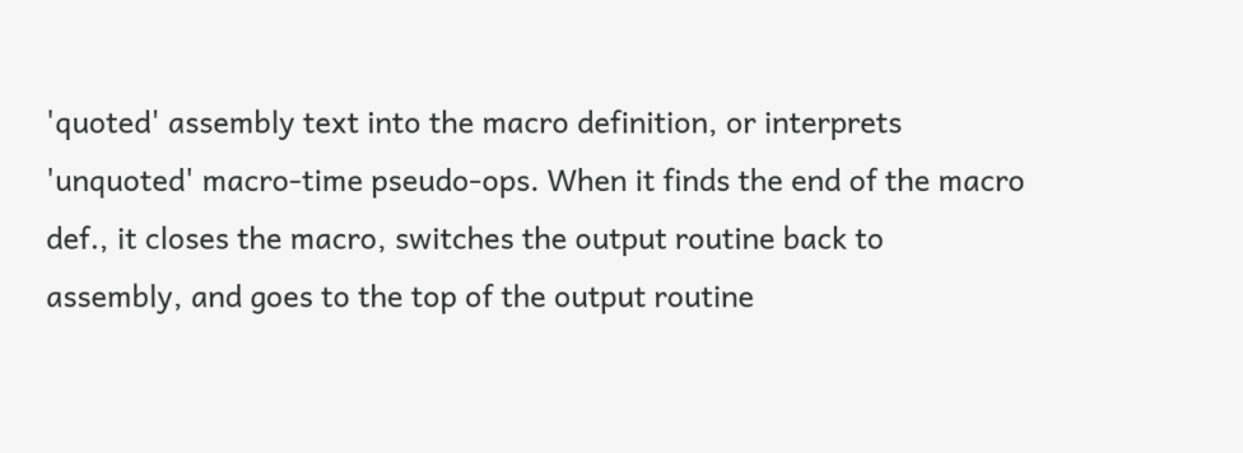'quoted' assembly text into the macro definition, or interprets
'unquoted' macro-time pseudo-ops. When it finds the end of the macro
def., it closes the macro, switches the output routine back to
assembly, and goes to the top of the output routine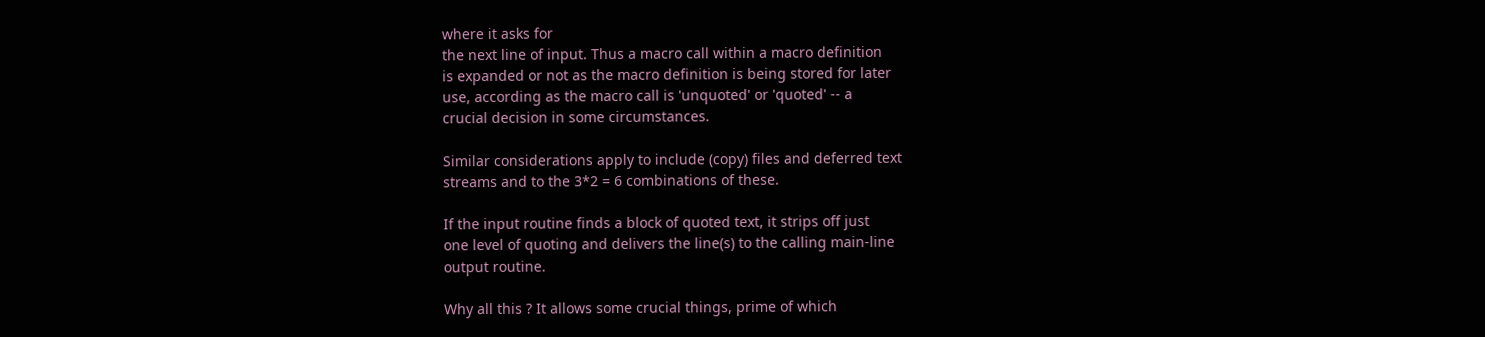where it asks for
the next line of input. Thus a macro call within a macro definition
is expanded or not as the macro definition is being stored for later
use, according as the macro call is 'unquoted' or 'quoted' -- a
crucial decision in some circumstances.

Similar considerations apply to include (copy) files and deferred text
streams and to the 3*2 = 6 combinations of these.

If the input routine finds a block of quoted text, it strips off just
one level of quoting and delivers the line(s) to the calling main-line
output routine.

Why all this ? It allows some crucial things, prime of which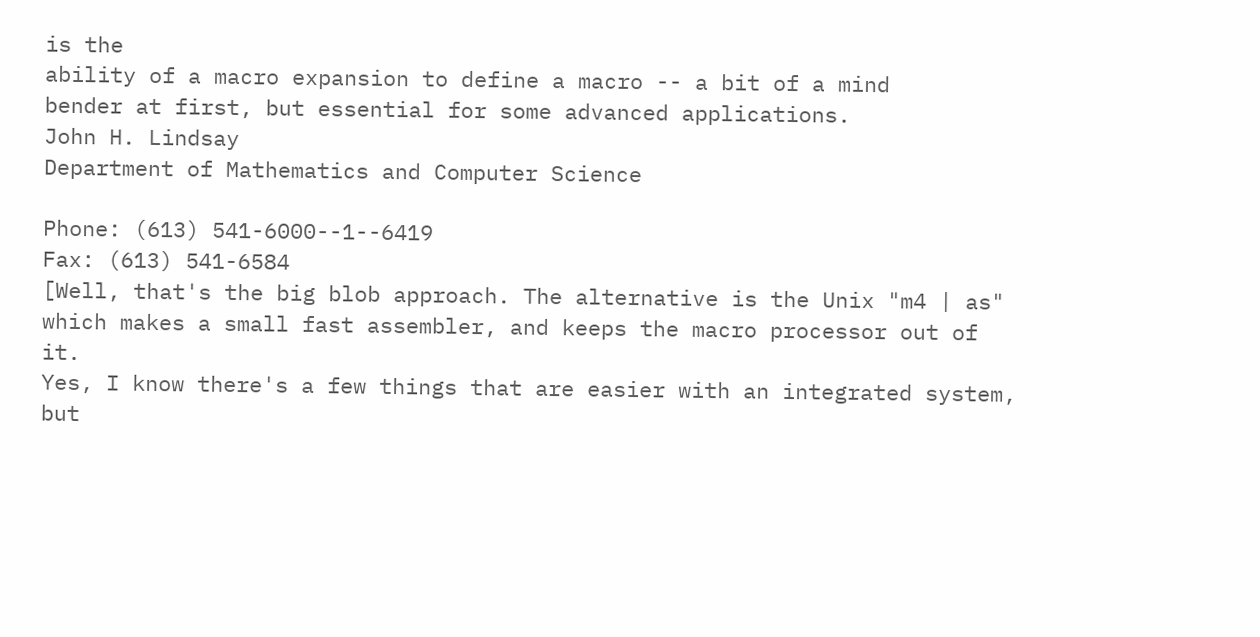is the
ability of a macro expansion to define a macro -- a bit of a mind
bender at first, but essential for some advanced applications.
John H. Lindsay
Department of Mathematics and Computer Science

Phone: (613) 541-6000--1--6419
Fax: (613) 541-6584
[Well, that's the big blob approach. The alternative is the Unix "m4 | as"
which makes a small fast assembler, and keeps the macro processor out of it.
Yes, I know there's a few things that are easier with an integrated system,
but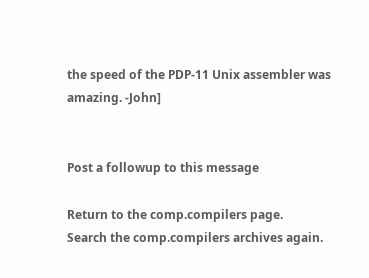the speed of the PDP-11 Unix assembler was amazing. -John]


Post a followup to this message

Return to the comp.compilers page.
Search the comp.compilers archives again.